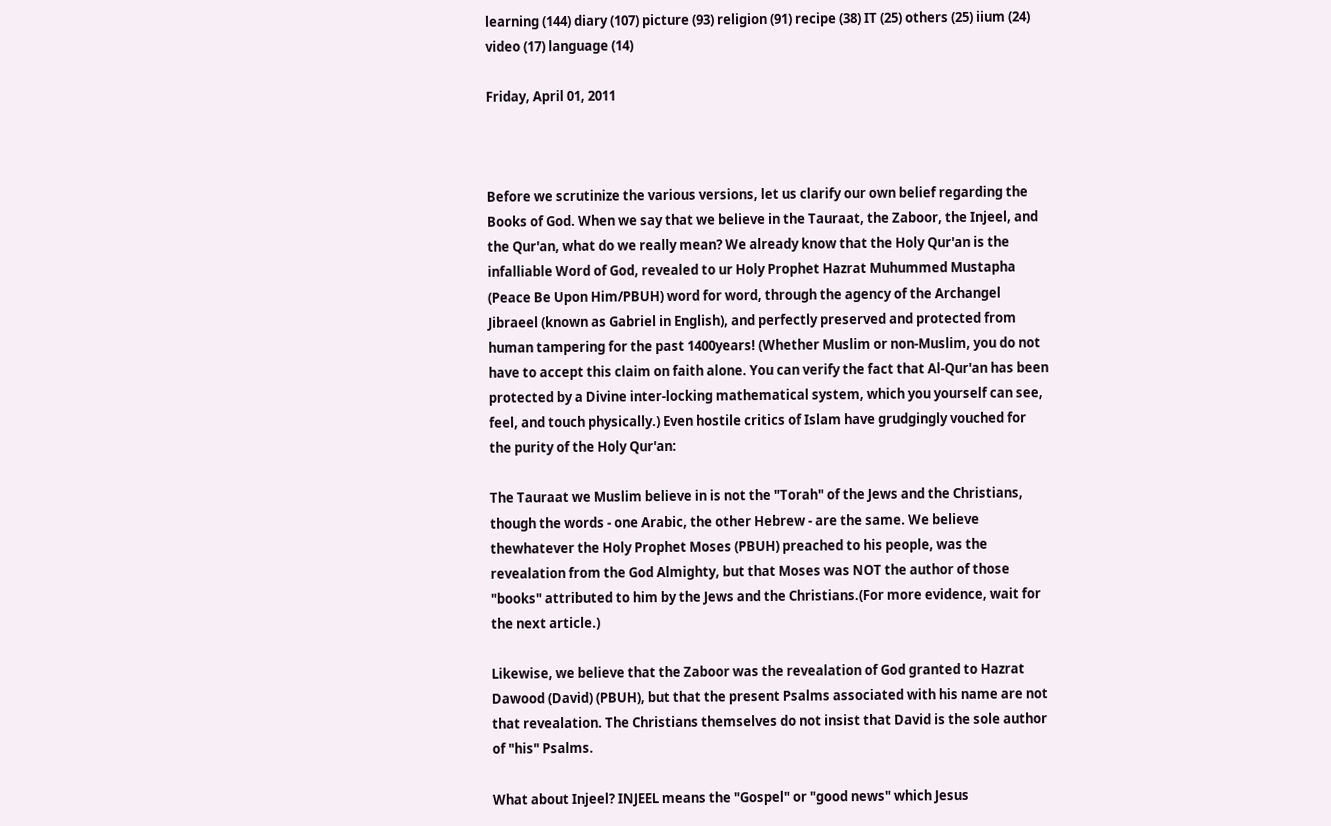learning (144) diary (107) picture (93) religion (91) recipe (38) IT (25) others (25) iium (24) video (17) language (14)

Friday, April 01, 2011



Before we scrutinize the various versions, let us clarify our own belief regarding the Books of God. When we say that we believe in the Tauraat, the Zaboor, the Injeel, and the Qur'an, what do we really mean? We already know that the Holy Qur'an is the infalliable Word of God, revealed to ur Holy Prophet Hazrat Muhummed Mustapha (Peace Be Upon Him/PBUH) word for word, through the agency of the Archangel Jibraeel (known as Gabriel in English), and perfectly preserved and protected from human tampering for the past 1400years! (Whether Muslim or non-Muslim, you do not have to accept this claim on faith alone. You can verify the fact that Al-Qur'an has been protected by a Divine inter-locking mathematical system, which you yourself can see, feel, and touch physically.) Even hostile critics of Islam have grudgingly vouched for the purity of the Holy Qur'an:

The Tauraat we Muslim believe in is not the "Torah" of the Jews and the Christians, though the words - one Arabic, the other Hebrew - are the same. We believe thewhatever the Holy Prophet Moses (PBUH) preached to his people, was the revealation from the God Almighty, but that Moses was NOT the author of those "books" attributed to him by the Jews and the Christians.(For more evidence, wait for the next article.)

Likewise, we believe that the Zaboor was the revealation of God granted to Hazrat Dawood (David) (PBUH), but that the present Psalms associated with his name are not that revealation. The Christians themselves do not insist that David is the sole author of "his" Psalms.

What about Injeel? INJEEL means the "Gospel" or "good news" which Jesus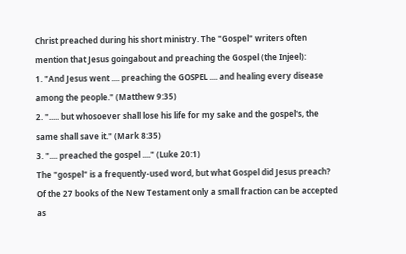Christ preached during his short ministry. The "Gospel" writers often mention that Jesus goingabout and preaching the Gospel (the Injeel):
1. "And Jesus went .... preaching the GOSPEL .... and healing every disease among the people." (Matthew 9:35)
2. "..... but whosoever shall lose his life for my sake and the gospel's, the same shall save it." (Mark 8:35)
3. ".... preached the gospel ...." (Luke 20:1)
The "gospel" is a frequently-used word, but what Gospel did Jesus preach? Of the 27 books of the New Testament only a small fraction can be accepted as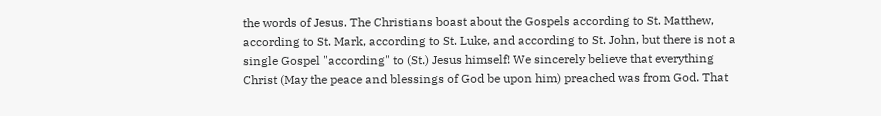the words of Jesus. The Christians boast about the Gospels according to St. Matthew, according to St. Mark, according to St. Luke, and according to St. John, but there is not a single Gospel "according" to (St.) Jesus himself! We sincerely believe that everything Christ (May the peace and blessings of God be upon him) preached was from God. That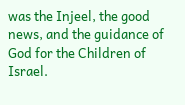was the Injeel, the good news, and the guidance of God for the Children of Israel.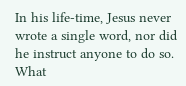In his life-time, Jesus never wrote a single word, nor did he instruct anyone to do so. What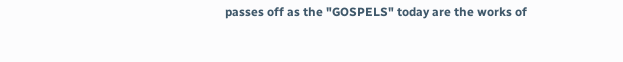passes off as the "GOSPELS" today are the works of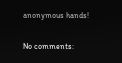anonymous hands!

No comments: